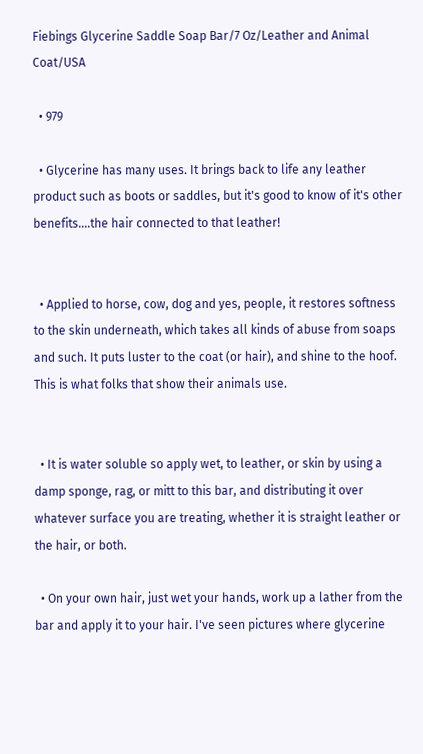Fiebings Glycerine Saddle Soap Bar/7 Oz/Leather and Animal Coat/USA

  • 979

  • Glycerine has many uses. It brings back to life any leather product such as boots or saddles, but it's good to know of it's other benefits....the hair connected to that leather!


  • Applied to horse, cow, dog and yes, people, it restores softness to the skin underneath, which takes all kinds of abuse from soaps and such. It puts luster to the coat (or hair), and shine to the hoof. This is what folks that show their animals use.


  • It is water soluble so apply wet, to leather, or skin by using a damp sponge, rag, or mitt to this bar, and distributing it over whatever surface you are treating, whether it is straight leather or the hair, or both.

  • On your own hair, just wet your hands, work up a lather from the bar and apply it to your hair. I've seen pictures where glycerine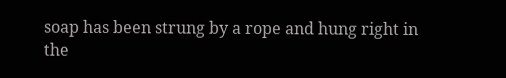soap has been strung by a rope and hung right in the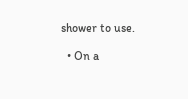shower to use.

  • On a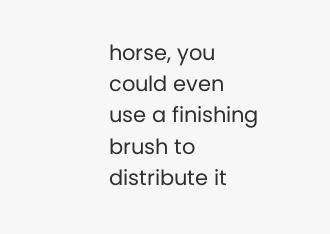horse, you could even use a finishing brush to distribute it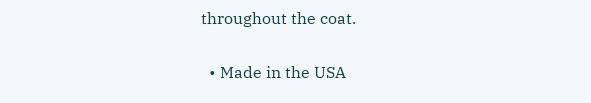throughout the coat.

  • Made in the USA